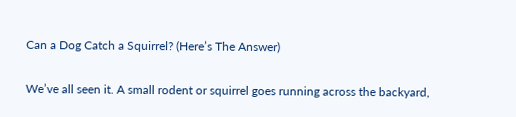Can a Dog Catch a Squirrel? (Here’s The Answer)

We’ve all seen it. A small rodent or squirrel goes running across the backyard,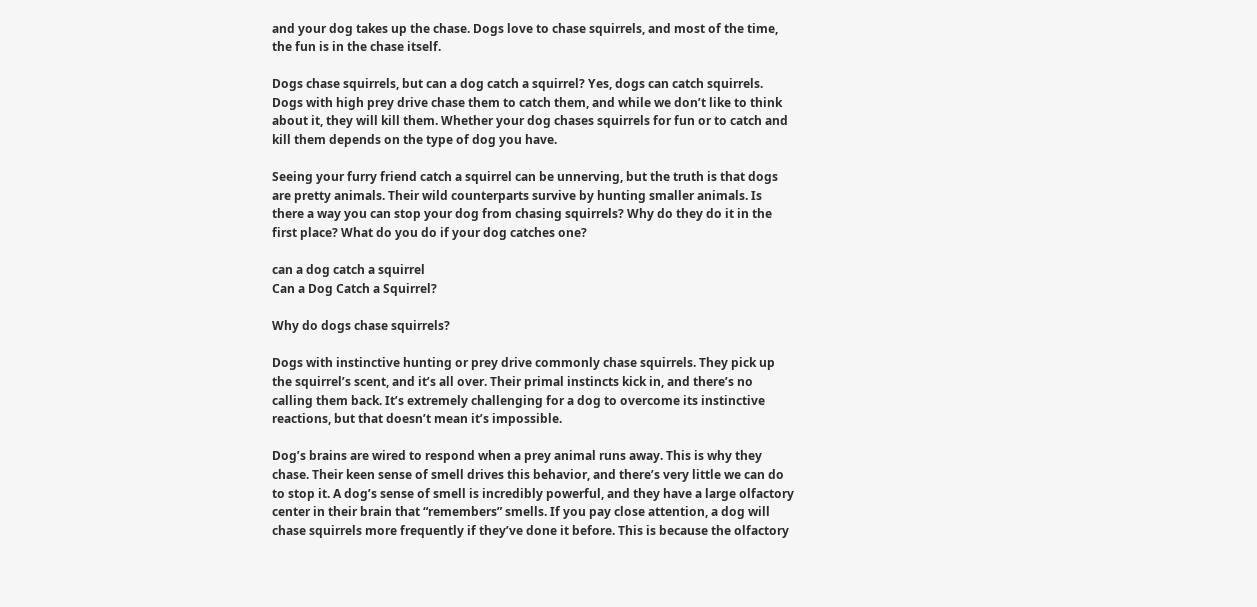and your dog takes up the chase. Dogs love to chase squirrels, and most of the time, the fun is in the chase itself.

Dogs chase squirrels, but can a dog catch a squirrel? Yes, dogs can catch squirrels. Dogs with high prey drive chase them to catch them, and while we don’t like to think about it, they will kill them. Whether your dog chases squirrels for fun or to catch and kill them depends on the type of dog you have.

Seeing your furry friend catch a squirrel can be unnerving, but the truth is that dogs are pretty animals. Their wild counterparts survive by hunting smaller animals. Is there a way you can stop your dog from chasing squirrels? Why do they do it in the first place? What do you do if your dog catches one?

can a dog catch a squirrel
Can a Dog Catch a Squirrel?

Why do dogs chase squirrels?

Dogs with instinctive hunting or prey drive commonly chase squirrels. They pick up the squirrel’s scent, and it’s all over. Their primal instincts kick in, and there’s no calling them back. It’s extremely challenging for a dog to overcome its instinctive reactions, but that doesn’t mean it’s impossible.

Dog’s brains are wired to respond when a prey animal runs away. This is why they chase. Their keen sense of smell drives this behavior, and there’s very little we can do to stop it. A dog’s sense of smell is incredibly powerful, and they have a large olfactory center in their brain that “remembers” smells. If you pay close attention, a dog will chase squirrels more frequently if they’ve done it before. This is because the olfactory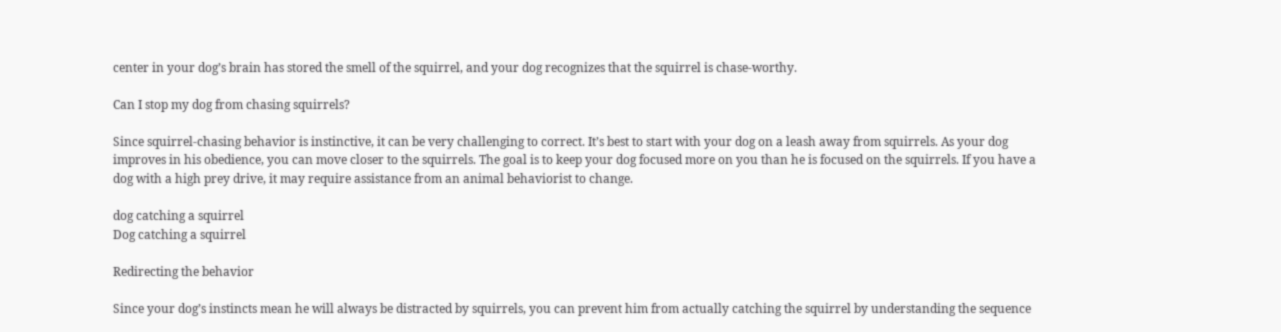center in your dog’s brain has stored the smell of the squirrel, and your dog recognizes that the squirrel is chase-worthy.

Can I stop my dog from chasing squirrels?

Since squirrel-chasing behavior is instinctive, it can be very challenging to correct. It’s best to start with your dog on a leash away from squirrels. As your dog improves in his obedience, you can move closer to the squirrels. The goal is to keep your dog focused more on you than he is focused on the squirrels. If you have a dog with a high prey drive, it may require assistance from an animal behaviorist to change.

dog catching a squirrel
Dog catching a squirrel

Redirecting the behavior

Since your dog’s instincts mean he will always be distracted by squirrels, you can prevent him from actually catching the squirrel by understanding the sequence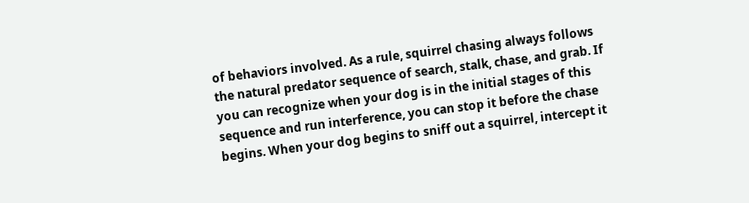of behaviors involved. As a rule, squirrel chasing always follows the natural predator sequence of search, stalk, chase, and grab. If you can recognize when your dog is in the initial stages of this sequence and run interference, you can stop it before the chase begins. When your dog begins to sniff out a squirrel, intercept it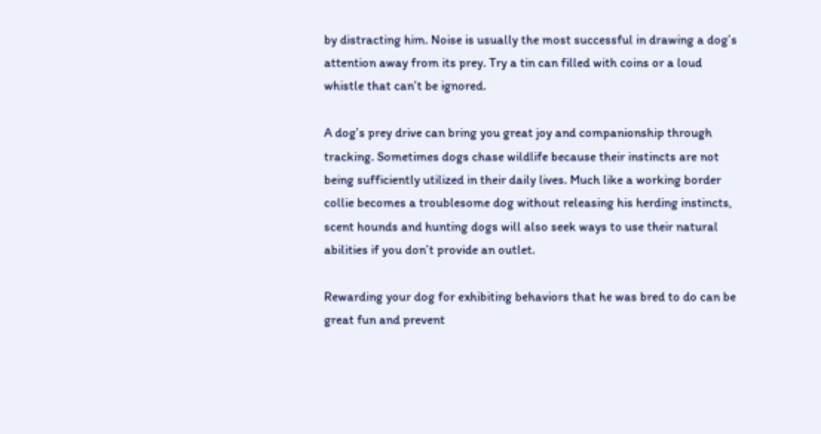by distracting him. Noise is usually the most successful in drawing a dog’s attention away from its prey. Try a tin can filled with coins or a loud whistle that can’t be ignored.

A dog’s prey drive can bring you great joy and companionship through tracking. Sometimes dogs chase wildlife because their instincts are not being sufficiently utilized in their daily lives. Much like a working border collie becomes a troublesome dog without releasing his herding instincts, scent hounds and hunting dogs will also seek ways to use their natural abilities if you don’t provide an outlet.

Rewarding your dog for exhibiting behaviors that he was bred to do can be great fun and prevent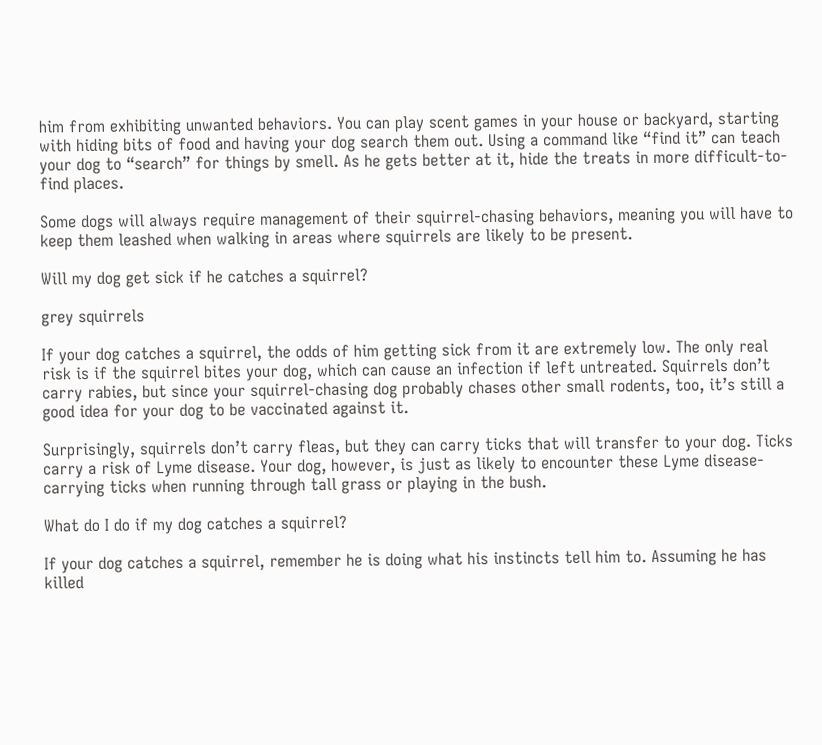him from exhibiting unwanted behaviors. You can play scent games in your house or backyard, starting with hiding bits of food and having your dog search them out. Using a command like “find it” can teach your dog to “search” for things by smell. As he gets better at it, hide the treats in more difficult-to-find places.

Some dogs will always require management of their squirrel-chasing behaviors, meaning you will have to keep them leashed when walking in areas where squirrels are likely to be present.

Will my dog get sick if he catches a squirrel?

grey squirrels

If your dog catches a squirrel, the odds of him getting sick from it are extremely low. The only real risk is if the squirrel bites your dog, which can cause an infection if left untreated. Squirrels don’t carry rabies, but since your squirrel-chasing dog probably chases other small rodents, too, it’s still a good idea for your dog to be vaccinated against it.

Surprisingly, squirrels don’t carry fleas, but they can carry ticks that will transfer to your dog. Ticks carry a risk of Lyme disease. Your dog, however, is just as likely to encounter these Lyme disease-carrying ticks when running through tall grass or playing in the bush.

What do I do if my dog catches a squirrel?

If your dog catches a squirrel, remember he is doing what his instincts tell him to. Assuming he has killed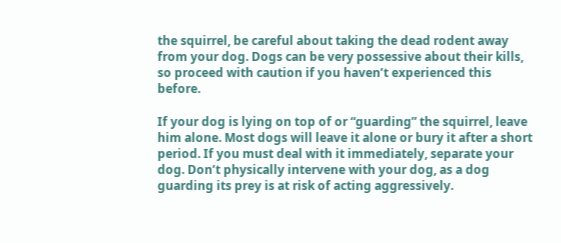the squirrel, be careful about taking the dead rodent away from your dog. Dogs can be very possessive about their kills, so proceed with caution if you haven’t experienced this before.

If your dog is lying on top of or “guarding” the squirrel, leave him alone. Most dogs will leave it alone or bury it after a short period. If you must deal with it immediately, separate your dog. Don’t physically intervene with your dog, as a dog guarding its prey is at risk of acting aggressively.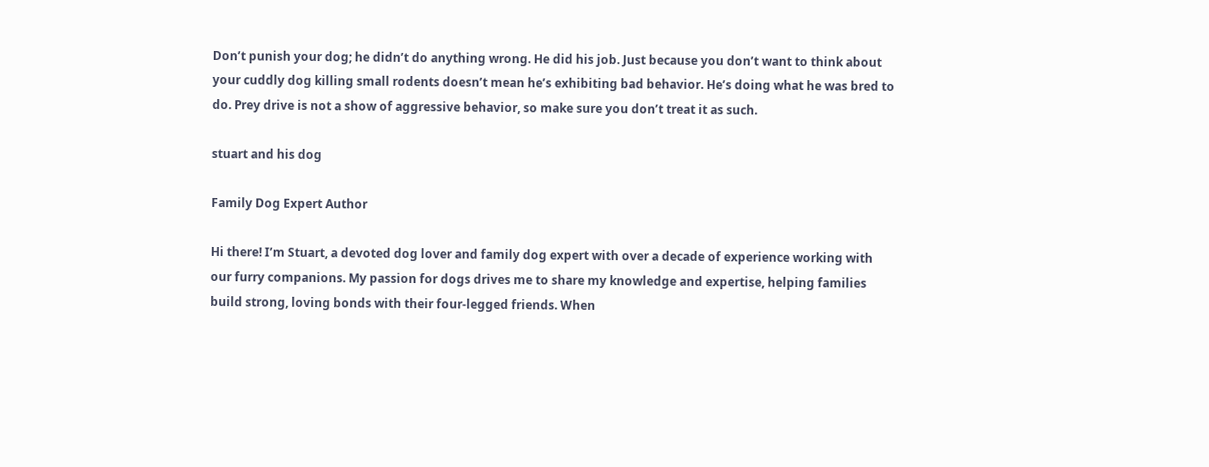Don’t punish your dog; he didn’t do anything wrong. He did his job. Just because you don’t want to think about your cuddly dog killing small rodents doesn’t mean he’s exhibiting bad behavior. He’s doing what he was bred to do. Prey drive is not a show of aggressive behavior, so make sure you don’t treat it as such.

stuart and his dog

Family Dog Expert Author

Hi there! I’m Stuart, a devoted dog lover and family dog expert with over a decade of experience working with our furry companions. My passion for dogs drives me to share my knowledge and expertise, helping families build strong, loving bonds with their four-legged friends. When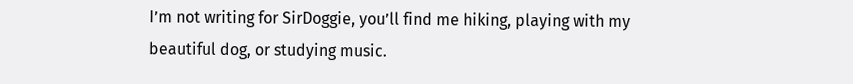I’m not writing for SirDoggie, you’ll find me hiking, playing with my beautiful dog, or studying music.